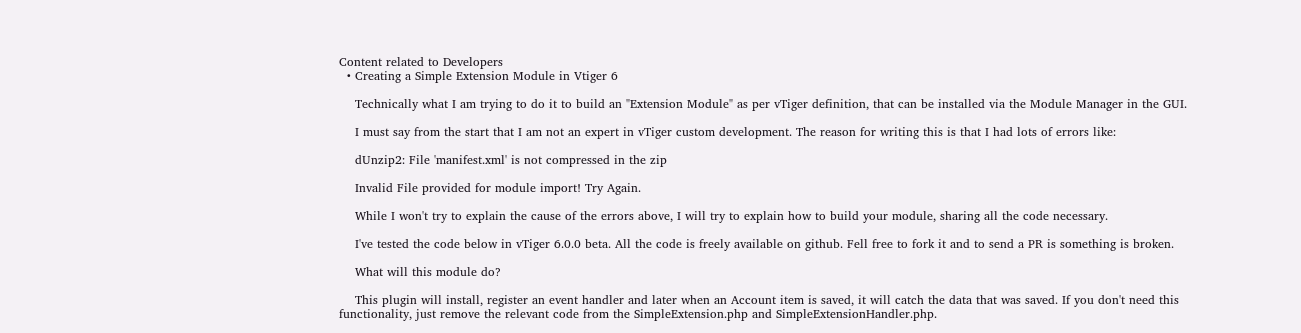Content related to Developers
  • Creating a Simple Extension Module in Vtiger 6

    Technically what I am trying to do it to build an "Extension Module" as per vTiger definition, that can be installed via the Module Manager in the GUI.

    I must say from the start that I am not an expert in vTiger custom development. The reason for writing this is that I had lots of errors like:

    dUnzip2: File 'manifest.xml' is not compressed in the zip

    Invalid File provided for module import! Try Again.

    While I won't try to explain the cause of the errors above, I will try to explain how to build your module, sharing all the code necessary.

    I've tested the code below in vTiger 6.0.0 beta. All the code is freely available on github. Fell free to fork it and to send a PR is something is broken.

    What will this module do?

    This plugin will install, register an event handler and later when an Account item is saved, it will catch the data that was saved. If you don't need this functionality, just remove the relevant code from the SimpleExtension.php and SimpleExtensionHandler.php.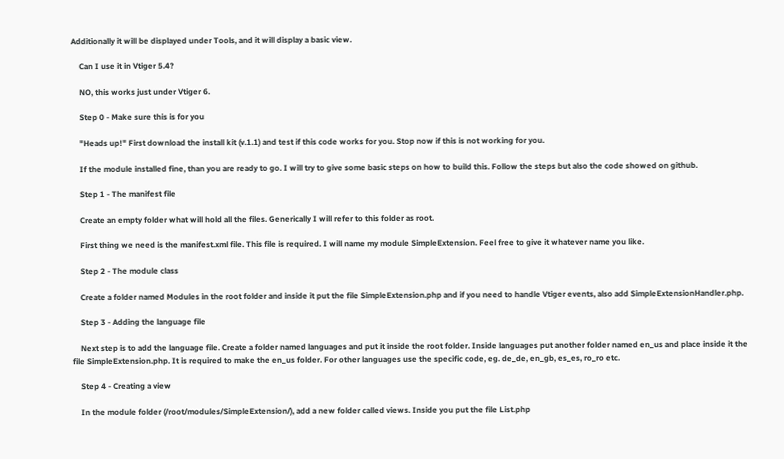Additionally it will be displayed under Tools, and it will display a basic view.

    Can I use it in Vtiger 5.4?

    NO, this works just under Vtiger 6.

    Step 0 - Make sure this is for you

    "Heads up!" First download the install kit (v.1.1) and test if this code works for you. Stop now if this is not working for you.

    If the module installed fine, than you are ready to go. I will try to give some basic steps on how to build this. Follow the steps but also the code showed on github.

    Step 1 - The manifest file

    Create an empty folder what will hold all the files. Generically I will refer to this folder as root.

    First thing we need is the manifest.xml file. This file is required. I will name my module SimpleExtension. Feel free to give it whatever name you like.

    Step 2 - The module class

    Create a folder named Modules in the root folder and inside it put the file SimpleExtension.php and if you need to handle Vtiger events, also add SimpleExtensionHandler.php.

    Step 3 - Adding the language file

    Next step is to add the language file. Create a folder named languages and put it inside the root folder. Inside languages put another folder named en_us and place inside it the file SimpleExtension.php. It is required to make the en_us folder. For other languages use the specific code, eg. de_de, en_gb, es_es, ro_ro etc.

    Step 4 - Creating a view

    In the module folder (/root/modules/SimpleExtension/), add a new folder called views. Inside you put the file List.php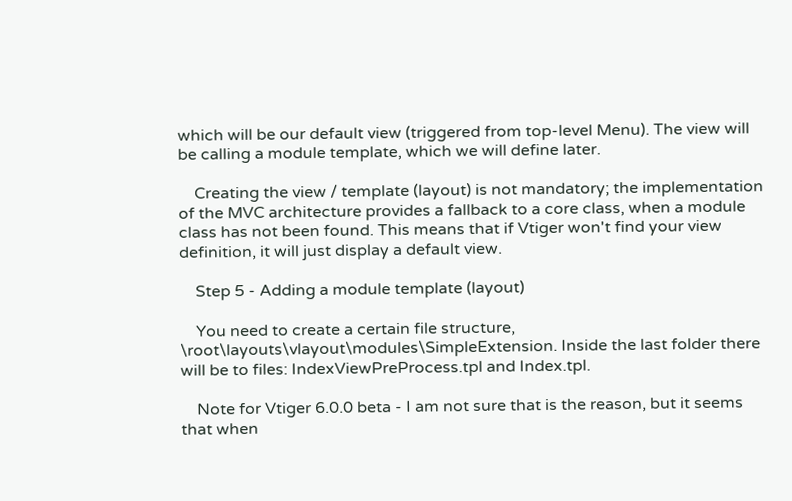which will be our default view (triggered from top-level Menu). The view will be calling a module template, which we will define later.

    Creating the view / template (layout) is not mandatory; the implementation of the MVC architecture provides a fallback to a core class, when a module class has not been found. This means that if Vtiger won't find your view definition, it will just display a default view.

    Step 5 - Adding a module template (layout)

    You need to create a certain file structure, \root\layouts\vlayout\modules\SimpleExtension. Inside the last folder there will be to files: IndexViewPreProcess.tpl and Index.tpl.

    Note for Vtiger 6.0.0 beta - I am not sure that is the reason, but it seems that when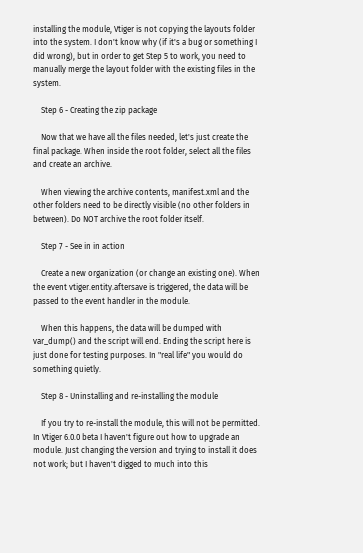installing the module, Vtiger is not copying the layouts folder into the system. I don't know why (if it's a bug or something I did wrong), but in order to get Step 5 to work, you need to manually merge the layout folder with the existing files in the system.

    Step 6 - Creating the zip package

    Now that we have all the files needed, let's just create the final package. When inside the root folder, select all the files and create an archive.

    When viewing the archive contents, manifest.xml and the other folders need to be directly visible (no other folders in between). Do NOT archive the root folder itself.

    Step 7 - See in in action

    Create a new organization (or change an existing one). When the event vtiger.entity.aftersave is triggered, the data will be passed to the event handler in the module.

    When this happens, the data will be dumped with var_dump() and the script will end. Ending the script here is just done for testing purposes. In "real life" you would do something quietly.

    Step 8 - Uninstalling and re-installing the module

    If you try to re-install the module, this will not be permitted. In Vtiger 6.0.0 beta I haven't figure out how to upgrade an module. Just changing the version and trying to install it does not work; but I haven't digged to much into this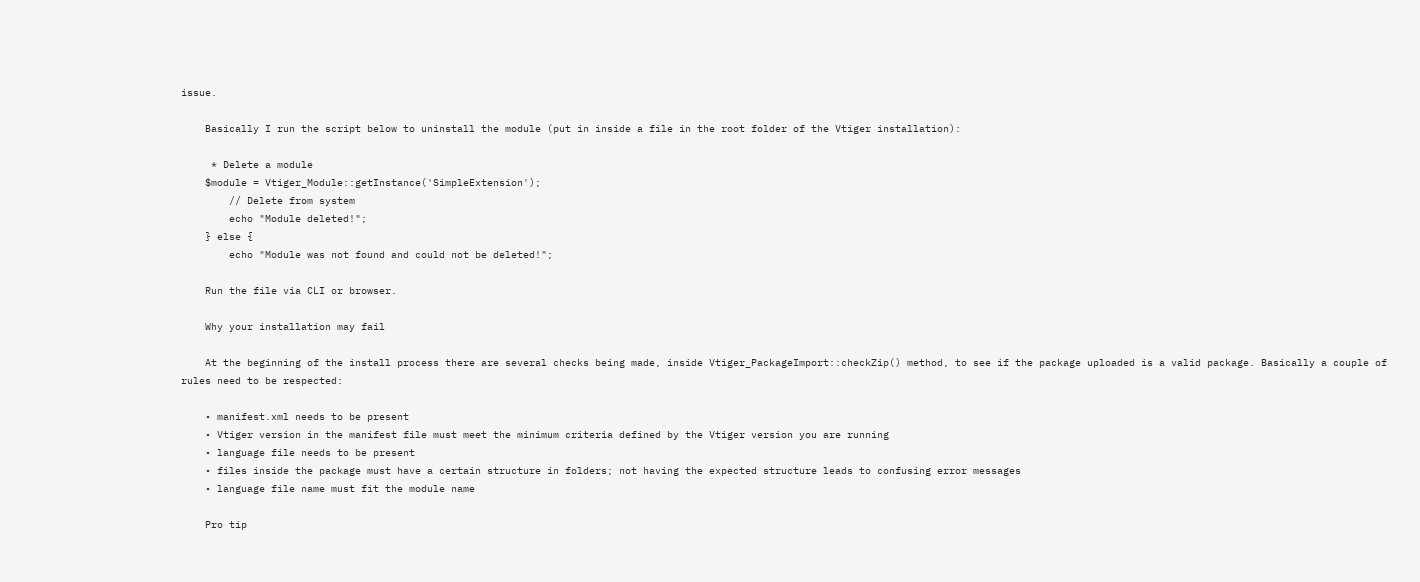issue.

    Basically I run the script below to uninstall the module (put in inside a file in the root folder of the Vtiger installation):

     * Delete a module
    $module = Vtiger_Module::getInstance('SimpleExtension');
        // Delete from system
        echo "Module deleted!";
    } else {
        echo "Module was not found and could not be deleted!";

    Run the file via CLI or browser.

    Why your installation may fail

    At the beginning of the install process there are several checks being made, inside Vtiger_PackageImport::checkZip() method, to see if the package uploaded is a valid package. Basically a couple of rules need to be respected:

    • manifest.xml needs to be present
    • Vtiger version in the manifest file must meet the minimum criteria defined by the Vtiger version you are running
    • language file needs to be present
    • files inside the package must have a certain structure in folders; not having the expected structure leads to confusing error messages
    • language file name must fit the module name

    Pro tip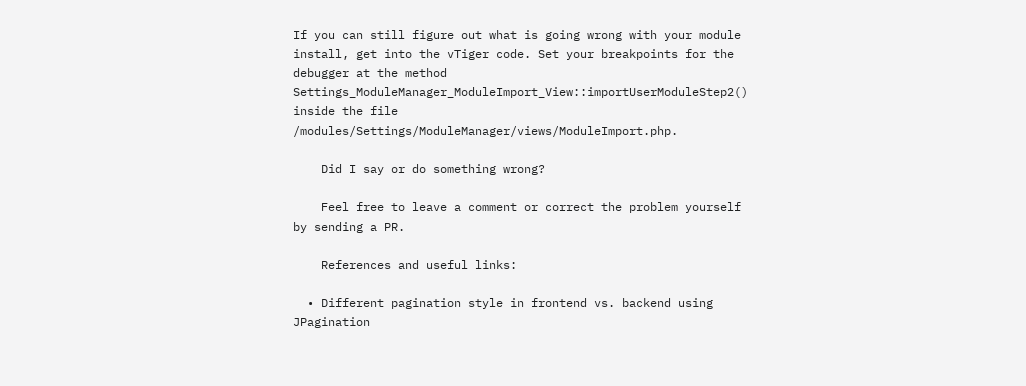If you can still figure out what is going wrong with your module install, get into the vTiger code. Set your breakpoints for the debugger at the method Settings_ModuleManager_ModuleImport_View::importUserModuleStep2() inside the file /modules/Settings/ModuleManager/views/ModuleImport.php.

    Did I say or do something wrong?

    Feel free to leave a comment or correct the problem yourself by sending a PR.

    References and useful links:

  • Different pagination style in frontend vs. backend using JPagination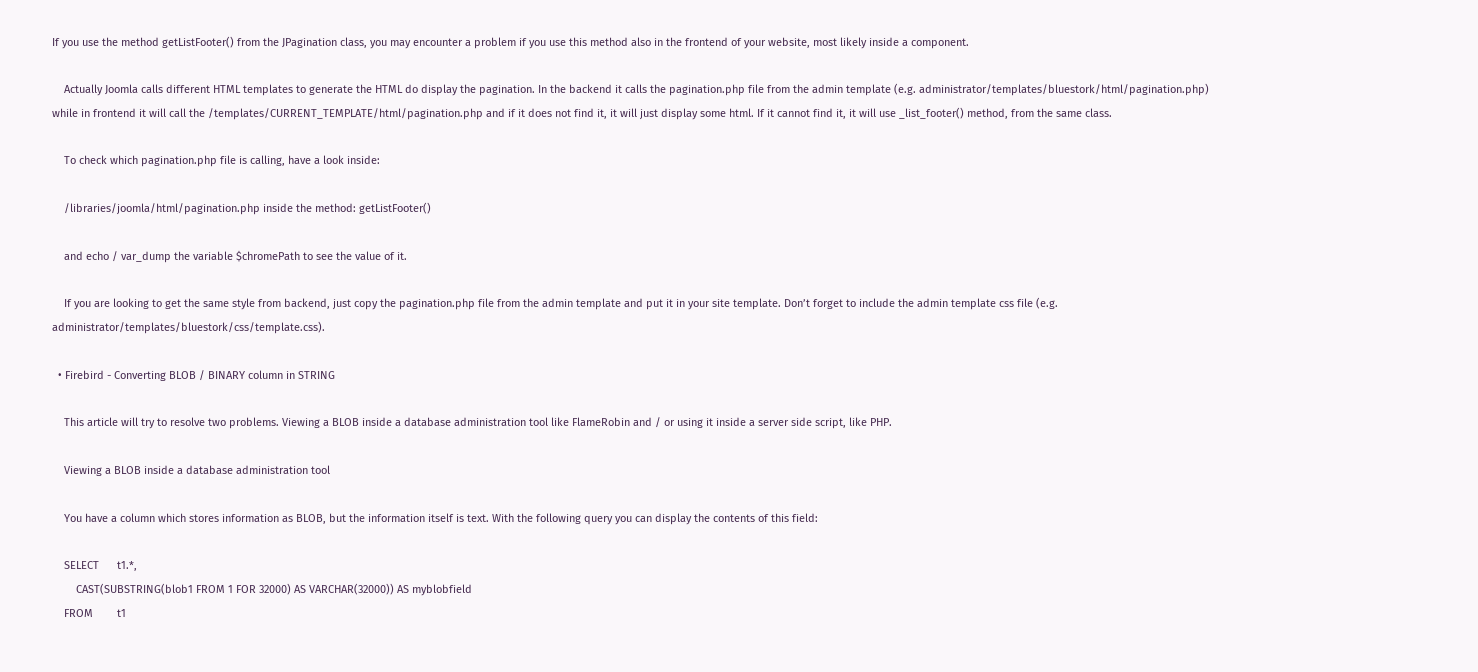If you use the method getListFooter() from the JPagination class, you may encounter a problem if you use this method also in the frontend of your website, most likely inside a component.

    Actually Joomla calls different HTML templates to generate the HTML do display the pagination. In the backend it calls the pagination.php file from the admin template (e.g. administrator/templates/bluestork/html/pagination.php) while in frontend it will call the /templates/CURRENT_TEMPLATE/html/pagination.php and if it does not find it, it will just display some html. If it cannot find it, it will use _list_footer() method, from the same class.

    To check which pagination.php file is calling, have a look inside:

    /libraries/joomla/html/pagination.php inside the method: getListFooter()

    and echo / var_dump the variable $chromePath to see the value of it.

    If you are looking to get the same style from backend, just copy the pagination.php file from the admin template and put it in your site template. Don’t forget to include the admin template css file (e.g. administrator/templates/bluestork/css/template.css).

  • Firebird - Converting BLOB / BINARY column in STRING

    This article will try to resolve two problems. Viewing a BLOB inside a database administration tool like FlameRobin and / or using it inside a server side script, like PHP.

    Viewing a BLOB inside a database administration tool

    You have a column which stores information as BLOB, but the information itself is text. With the following query you can display the contents of this field:

    SELECT      t1.*,
        CAST(SUBSTRING(blob1 FROM 1 FOR 32000) AS VARCHAR(32000)) AS myblobfield
    FROM        t1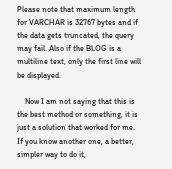Please note that maximum length for VARCHAR is 32767 bytes and if the data gets truncated, the query may fail. Also if the BLOG is a multiline text, only the first line will be displayed.

    Now I am not saying that this is the best method or something, it is just a solution that worked for me. If you know another one, a better, simpler way to do it,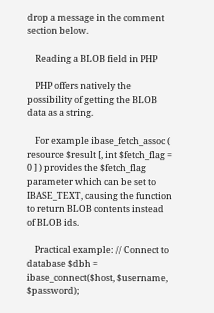drop a message in the comment section below.

    Reading a BLOB field in PHP

    PHP offers natively the possibility of getting the BLOB data as a string.

    For example ibase_fetch_assoc ( resource $result [, int $fetch_flag = 0 ] ) provides the $fetch_flag parameter which can be set to IBASE_TEXT, causing the function to return BLOB contents instead of BLOB ids.

    Practical example: // Connect to database $dbh = ibase_connect($host, $username, $password);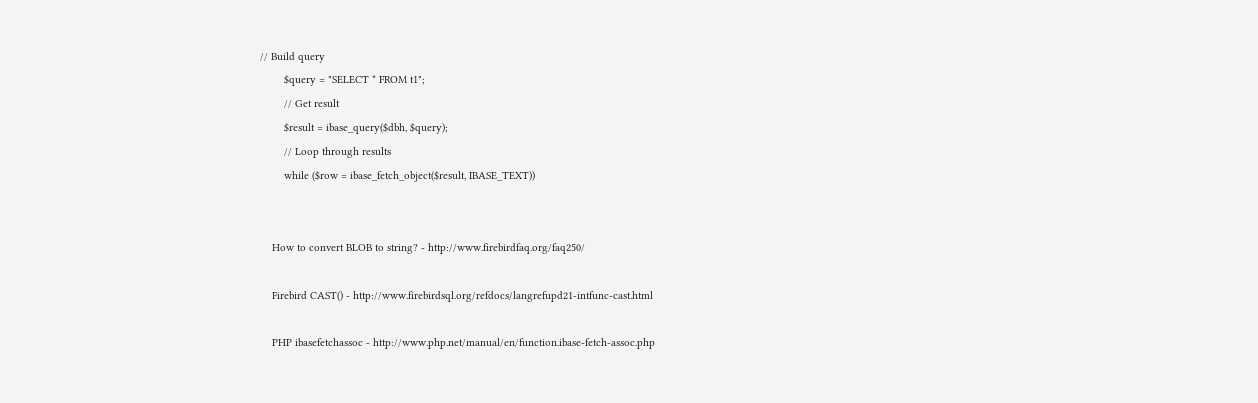// Build query
        $query = "SELECT * FROM t1";
        // Get result
        $result = ibase_query($dbh, $query);
        // Loop through results
        while ($row = ibase_fetch_object($result, IBASE_TEXT))


    How to convert BLOB to string? - http://www.firebirdfaq.org/faq250/

    Firebird CAST() - http://www.firebirdsql.org/refdocs/langrefupd21-intfunc-cast.html

    PHP ibasefetchassoc - http://www.php.net/manual/en/function.ibase-fetch-assoc.php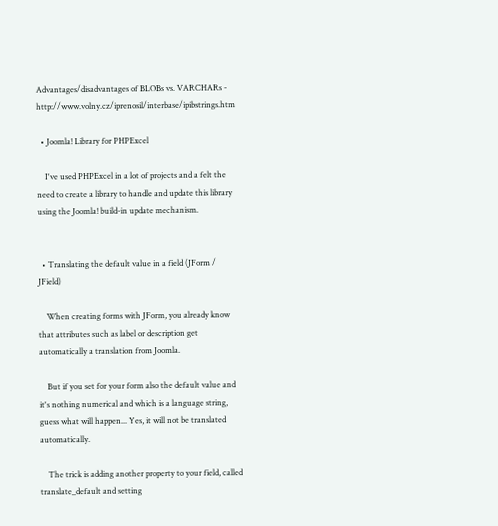Advantages/disadvantages of BLOBs vs. VARCHARs - http://www.volny.cz/iprenosil/interbase/ipibstrings.htm

  • Joomla! Library for PHPExcel

    I've used PHPExcel in a lot of projects and a felt the need to create a library to handle and update this library using the Joomla! build-in update mechanism.


  • Translating the default value in a field (JForm / JField)

    When creating forms with JForm, you already know that attributes such as label or description get automatically a translation from Joomla.

    But if you set for your form also the default value and it's nothing numerical and which is a language string, guess what will happen... Yes, it will not be translated automatically.

    The trick is adding another property to your field, called translate_default and setting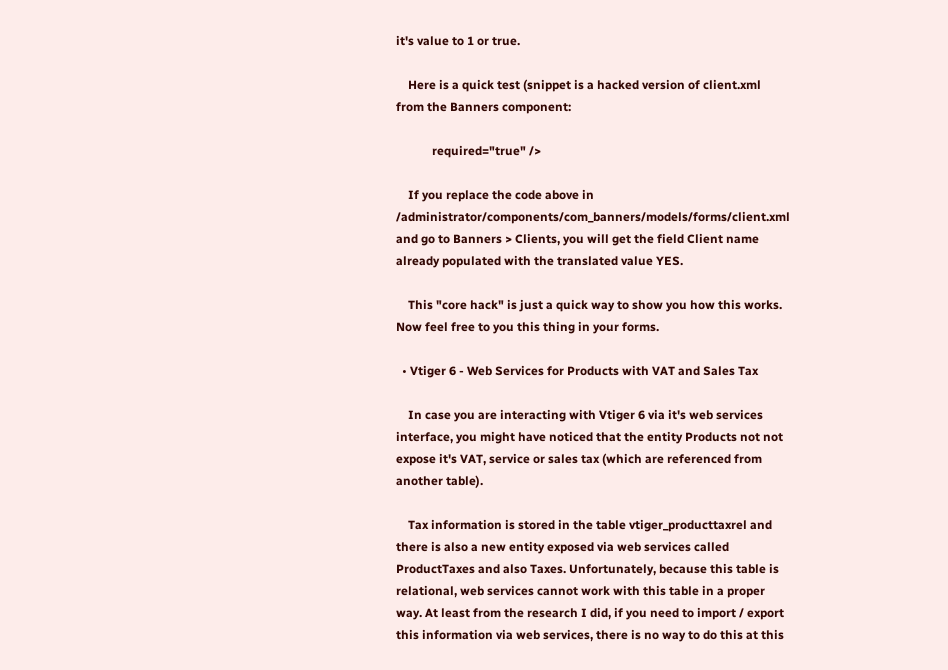it's value to 1 or true.

    Here is a quick test (snippet is a hacked version of client.xml from the Banners component:

            required="true" />

    If you replace the code above in /administrator/components/com_banners/models/forms/client.xml and go to Banners > Clients, you will get the field Client name already populated with the translated value YES.

    This "core hack" is just a quick way to show you how this works. Now feel free to you this thing in your forms.

  • Vtiger 6 - Web Services for Products with VAT and Sales Tax

    In case you are interacting with Vtiger 6 via it's web services interface, you might have noticed that the entity Products not not expose it's VAT, service or sales tax (which are referenced from another table).

    Tax information is stored in the table vtiger_producttaxrel and there is also a new entity exposed via web services called ProductTaxes and also Taxes. Unfortunately, because this table is relational, web services cannot work with this table in a proper way. At least from the research I did, if you need to import / export this information via web services, there is no way to do this at this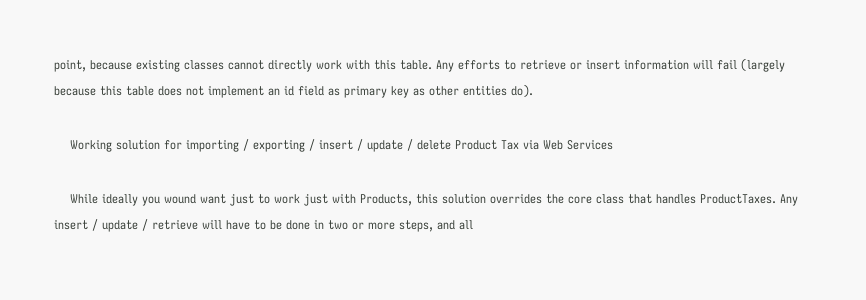point, because existing classes cannot directly work with this table. Any efforts to retrieve or insert information will fail (largely because this table does not implement an id field as primary key as other entities do).

    Working solution for importing / exporting / insert / update / delete Product Tax via Web Services

    While ideally you wound want just to work just with Products, this solution overrides the core class that handles ProductTaxes. Any insert / update / retrieve will have to be done in two or more steps, and all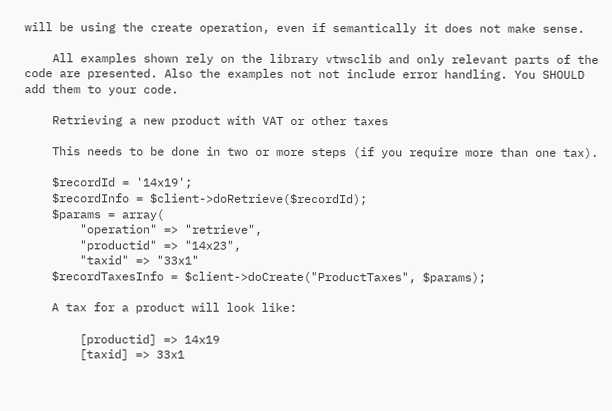will be using the create operation, even if semantically it does not make sense.

    All examples shown rely on the library vtwsclib and only relevant parts of the code are presented. Also the examples not not include error handling. You SHOULD add them to your code.

    Retrieving a new product with VAT or other taxes

    This needs to be done in two or more steps (if you require more than one tax).

    $recordId = '14x19';
    $recordInfo = $client->doRetrieve($recordId);
    $params = array(
        "operation" => "retrieve",
        "productid" => "14x23",
        "taxid" => "33x1"
    $recordTaxesInfo = $client->doCreate("ProductTaxes", $params);

    A tax for a product will look like:

        [productid] => 14x19
        [taxid] => 33x1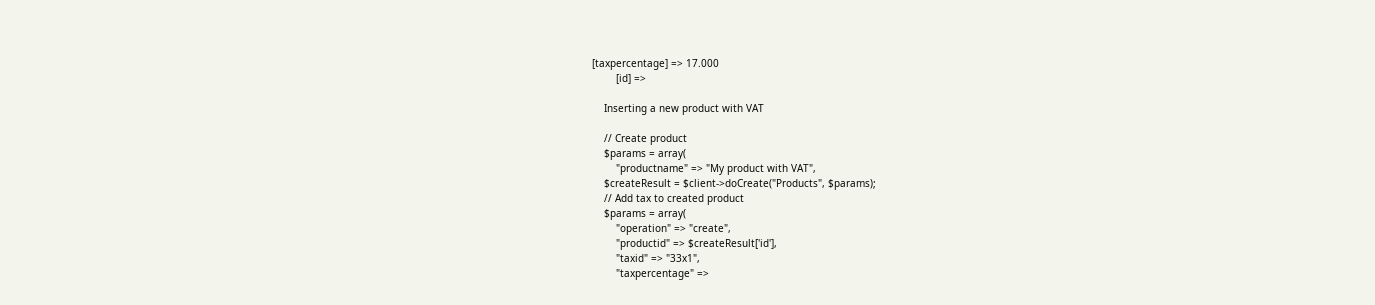[taxpercentage] => 17.000
        [id] =>

    Inserting a new product with VAT

    // Create product
    $params = array(
        "productname" => "My product with VAT",
    $createResult = $client->doCreate("Products", $params);
    // Add tax to created product
    $params = array(
        "operation" => "create",
        "productid" => $createResult['id'],
        "taxid" => "33x1",
        "taxpercentage" =>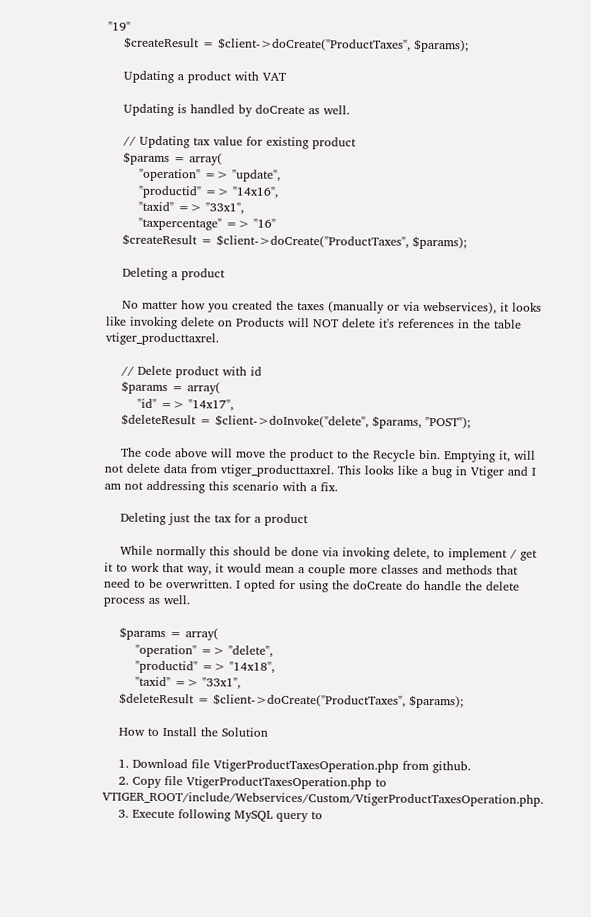"19"
    $createResult = $client->doCreate("ProductTaxes", $params);

    Updating a product with VAT

    Updating is handled by doCreate as well.

    // Updating tax value for existing product
    $params = array(
        "operation" => "update",
        "productid" => "14x16",
        "taxid" => "33x1",
        "taxpercentage" => "16"
    $createResult = $client->doCreate("ProductTaxes", $params);

    Deleting a product

    No matter how you created the taxes (manually or via webservices), it looks like invoking delete on Products will NOT delete it's references in the table vtiger_producttaxrel.

    // Delete product with id
    $params = array(
        "id" => "14x17",
    $deleteResult = $client->doInvoke("delete", $params, "POST");

    The code above will move the product to the Recycle bin. Emptying it, will not delete data from vtiger_producttaxrel. This looks like a bug in Vtiger and I am not addressing this scenario with a fix.

    Deleting just the tax for a product

    While normally this should be done via invoking delete, to implement / get it to work that way, it would mean a couple more classes and methods that need to be overwritten. I opted for using the doCreate do handle the delete process as well.

    $params = array(
        "operation" => "delete",
        "productid" => "14x18",
        "taxid" => "33x1",
    $deleteResult = $client->doCreate("ProductTaxes", $params);

    How to Install the Solution

    1. Download file VtigerProductTaxesOperation.php from github.
    2. Copy file VtigerProductTaxesOperation.php to VTIGER_ROOT/include/Webservices/Custom/VtigerProductTaxesOperation.php.
    3. Execute following MySQL query to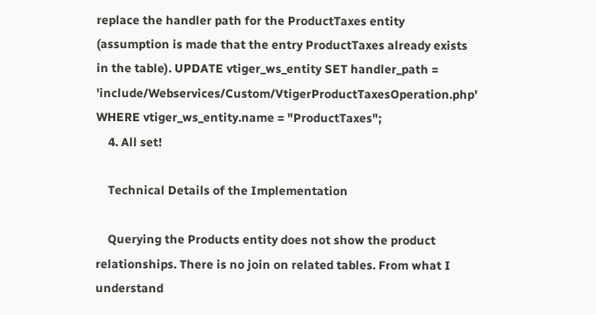replace the handler path for the ProductTaxes entity (assumption is made that the entry ProductTaxes already exists in the table). UPDATE vtiger_ws_entity SET handler_path = 'include/Webservices/Custom/VtigerProductTaxesOperation.php' WHERE vtiger_ws_entity.name = "ProductTaxes";
    4. All set!

    Technical Details of the Implementation

    Querying the Products entity does not show the product relationships. There is no join on related tables. From what I understand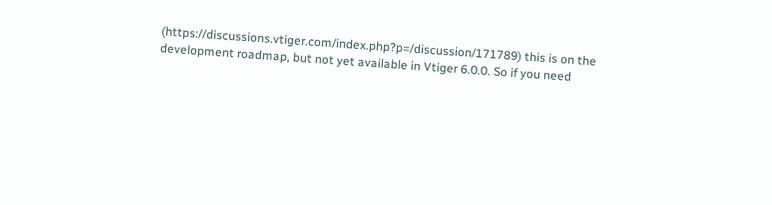(https://discussions.vtiger.com/index.php?p=/discussion/171789) this is on the development roadmap, but not yet available in Vtiger 6.0.0. So if you need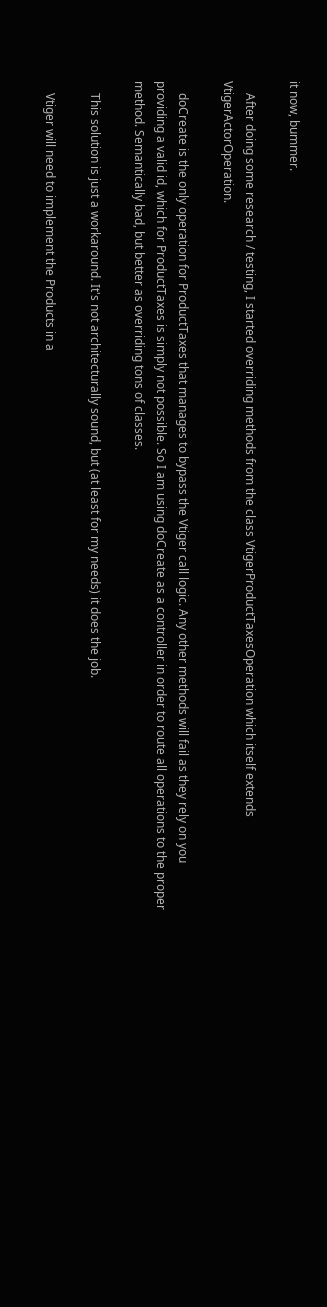it now, bummer.

    After doing some research / testing, I started overriding methods from the class VtigerProductTaxesOperation which itself extends VtigerActorOperation.

    doCreate is the only operation for ProductTaxes that manages to bypass the Vtiger call logic. Any other methods will fail as they rely on you providing a valid id, which for ProductTaxes is simply not possible. So I am using doCreate as a controller in order to route all operations to the proper method. Semantically bad, but better as overriding tons of classes.

    This solution is just a workaround. It's not architecturally sound, but (at least for my needs) it does the job.

    Vtiger will need to implement the Products in a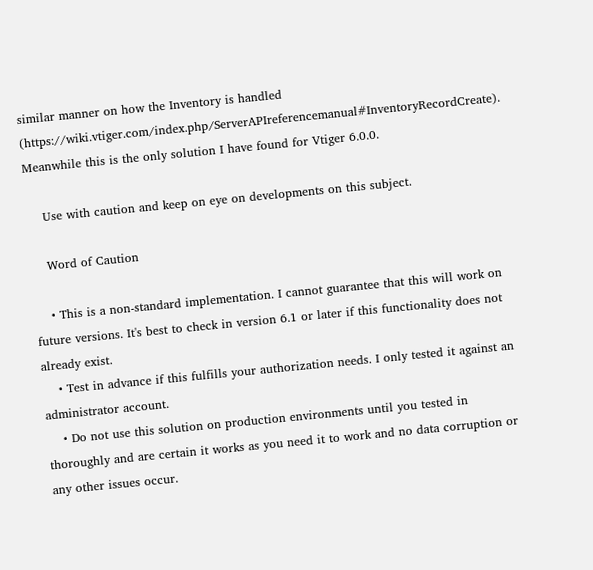similar manner on how the Inventory is handled (https://wiki.vtiger.com/index.php/ServerAPIreferencemanual#InventoryRecordCreate). Meanwhile this is the only solution I have found for Vtiger 6.0.0.

    Use with caution and keep on eye on developments on this subject.

    Word of Caution

    • This is a non-standard implementation. I cannot guarantee that this will work on future versions. It's best to check in version 6.1 or later if this functionality does not already exist.
    • Test in advance if this fulfills your authorization needs. I only tested it against an administrator account.
    • Do not use this solution on production environments until you tested in thoroughly and are certain it works as you need it to work and no data corruption or any other issues occur.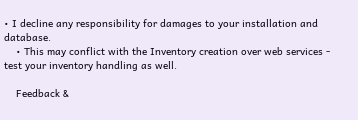• I decline any responsibility for damages to your installation and database.
    • This may conflict with the Inventory creation over web services - test your inventory handling as well.

    Feedback &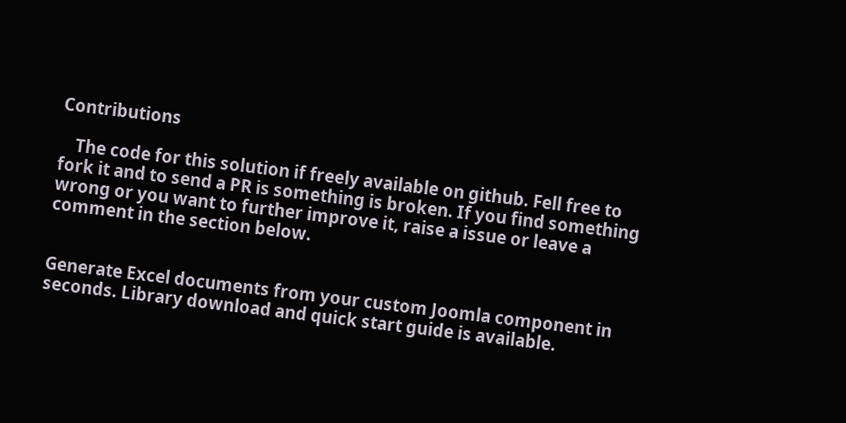Contributions

    The code for this solution if freely available on github. Fell free to fork it and to send a PR is something is broken. If you find something wrong or you want to further improve it, raise a issue or leave a comment in the section below.


Generate Excel documents from your custom Joomla component in seconds. Library download and quick start guide is available.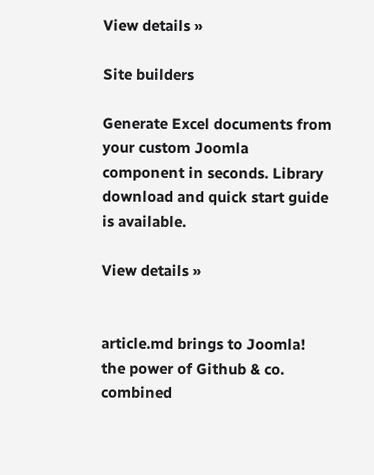View details »

Site builders

Generate Excel documents from your custom Joomla component in seconds. Library download and quick start guide is available.

View details »


article.md brings to Joomla! the power of Github & co. combined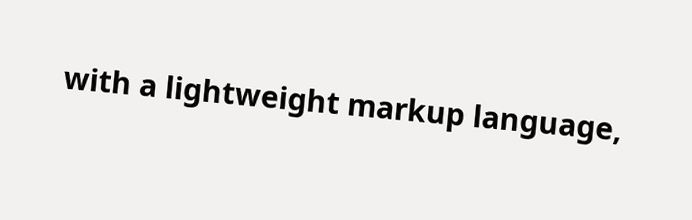with a lightweight markup language,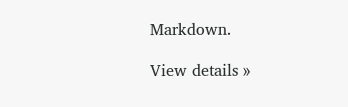Markdown.

View details »